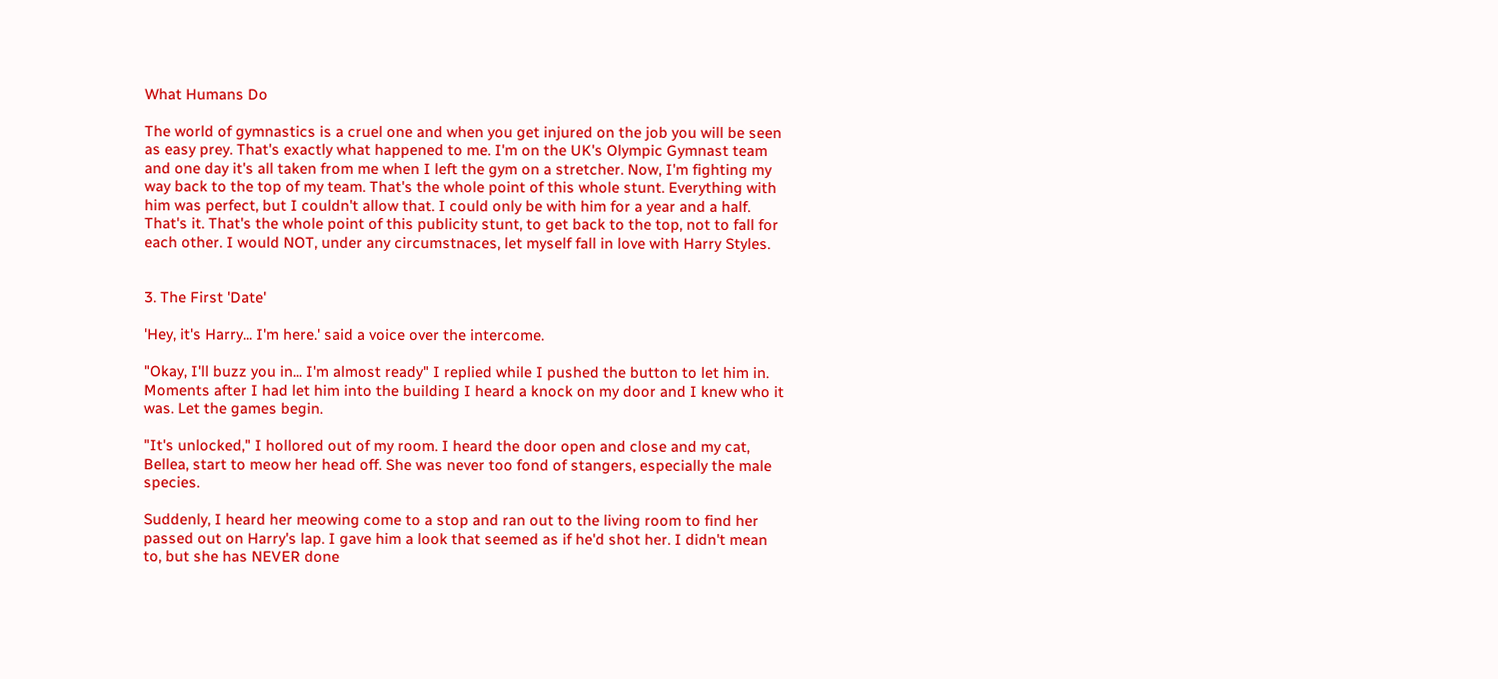What Humans Do

The world of gymnastics is a cruel one and when you get injured on the job you will be seen as easy prey. That's exactly what happened to me. I'm on the UK's Olympic Gymnast team and one day it's all taken from me when I left the gym on a stretcher. Now, I'm fighting my way back to the top of my team. That's the whole point of this whole stunt. Everything with him was perfect, but I couldn't allow that. I could only be with him for a year and a half. That's it. That's the whole point of this publicity stunt, to get back to the top, not to fall for each other. I would NOT, under any circumstnaces, let myself fall in love with Harry Styles.


3. The First 'Date'

'Hey, it's Harry... I'm here.' said a voice over the intercome.

"Okay, I'll buzz you in... I'm almost ready" I replied while I pushed the button to let him in. Moments after I had let him into the building I heard a knock on my door and I knew who it was. Let the games begin.

"It's unlocked," I hollored out of my room. I heard the door open and close and my cat, Bellea, start to meow her head off. She was never too fond of stangers, especially the male species.

Suddenly, I heard her meowing come to a stop and ran out to the living room to find her passed out on Harry's lap. I gave him a look that seemed as if he'd shot her. I didn't mean to, but she has NEVER done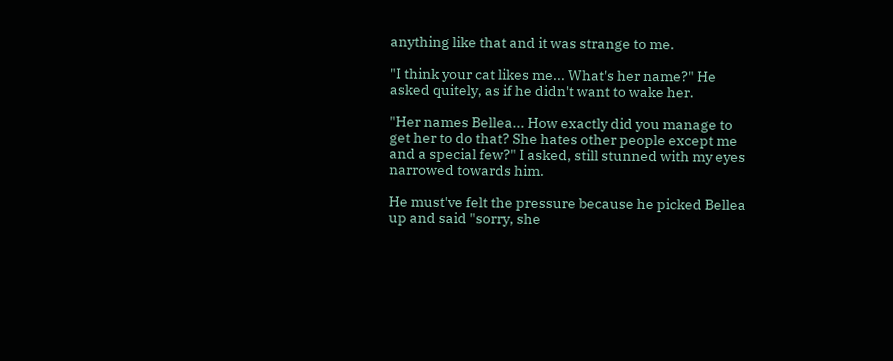anything like that and it was strange to me.

"I think your cat likes me... What's her name?" He asked quitely, as if he didn't want to wake her.

"Her names Bellea... How exactly did you manage to get her to do that? She hates other people except me and a special few?" I asked, still stunned with my eyes narrowed towards him.

He must've felt the pressure because he picked Bellea up and said "sorry, she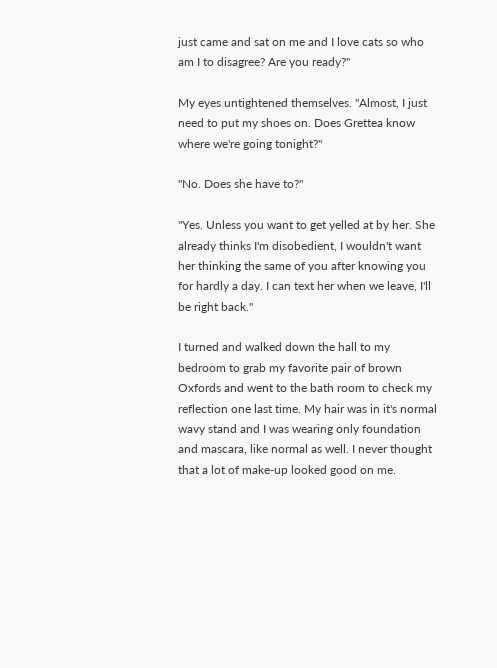just came and sat on me and I love cats so who am I to disagree? Are you ready?"

My eyes untightened themselves. "Almost, I just need to put my shoes on. Does Grettea know where we're going tonight?"

"No. Does she have to?"

"Yes. Unless you want to get yelled at by her. She already thinks I'm disobedient, I wouldn't want her thinking the same of you after knowing you for hardly a day. I can text her when we leave, I'll be right back."

I turned and walked down the hall to my bedroom to grab my favorite pair of brown Oxfords and went to the bath room to check my reflection one last time. My hair was in it's normal wavy stand and I was wearing only foundation and mascara, like normal as well. I never thought that a lot of make-up looked good on me.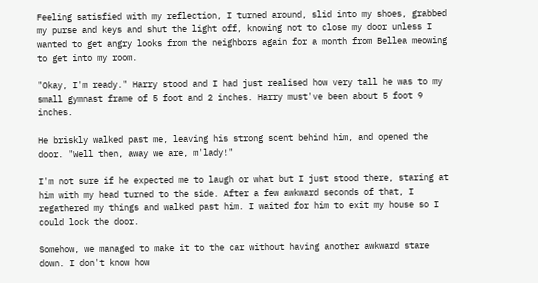Feeling satisfied with my reflection, I turned around, slid into my shoes, grabbed my purse and keys and shut the light off, knowing not to close my door unless I wanted to get angry looks from the neighbors again for a month from Bellea meowing to get into my room.

"Okay, I'm ready." Harry stood and I had just realised how very tall he was to my small gymnast frame of 5 foot and 2 inches. Harry must've been about 5 foot 9 inches.

He briskly walked past me, leaving his strong scent behind him, and opened the door. "Well then, away we are, m'lady!"

I'm not sure if he expected me to laugh or what but I just stood there, staring at him with my head turned to the side. After a few awkward seconds of that, I regathered my things and walked past him. I waited for him to exit my house so I could lock the door.

Somehow, we managed to make it to the car without having another awkward stare down. I don't know how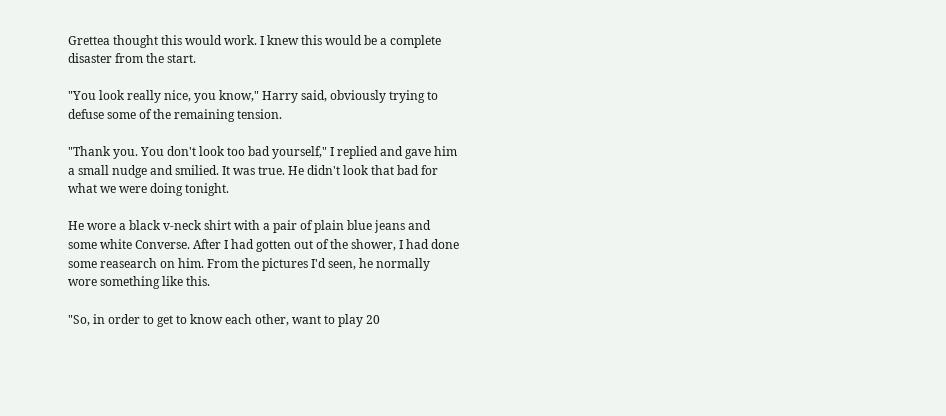Grettea thought this would work. I knew this would be a complete disaster from the start.

"You look really nice, you know," Harry said, obviously trying to defuse some of the remaining tension.

"Thank you. You don't look too bad yourself," I replied and gave him a small nudge and smilied. It was true. He didn't look that bad for what we were doing tonight.

He wore a black v-neck shirt with a pair of plain blue jeans and some white Converse. After I had gotten out of the shower, I had done some reasearch on him. From the pictures I'd seen, he normally wore something like this.

"So, in order to get to know each other, want to play 20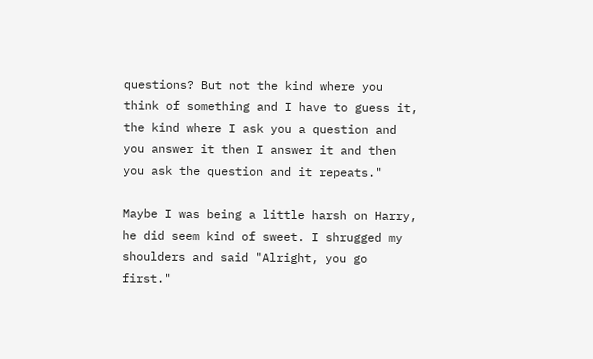questions? But not the kind where you think of something and I have to guess it, the kind where I ask you a question and you answer it then I answer it and then you ask the question and it repeats."

Maybe I was being a little harsh on Harry, he did seem kind of sweet. I shrugged my shoulders and said "Alright, you go first."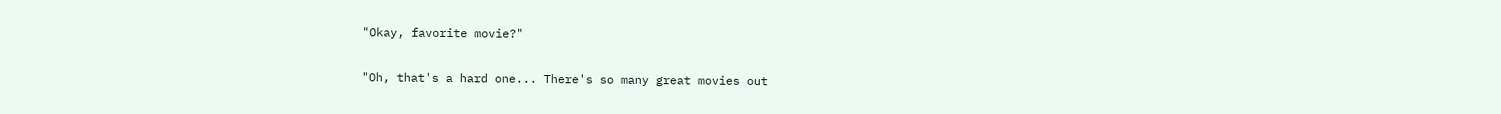"Okay, favorite movie?"

"Oh, that's a hard one... There's so many great movies out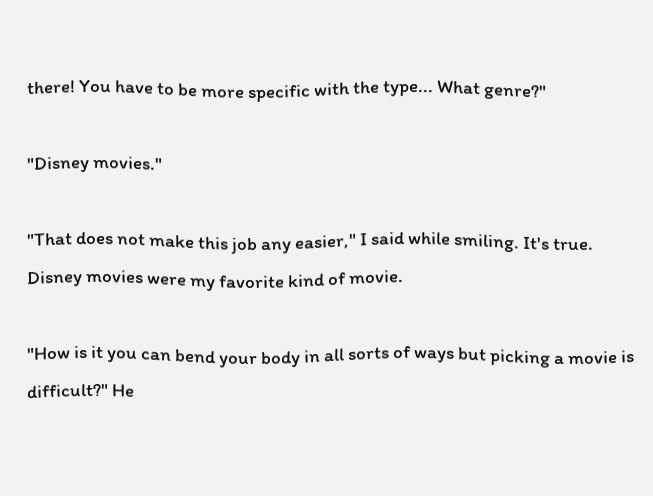there! You have to be more specific with the type... What genre?"

"Disney movies."

"That does not make this job any easier," I said while smiling. It's true. Disney movies were my favorite kind of movie.

"How is it you can bend your body in all sorts of ways but picking a movie is difficult?" He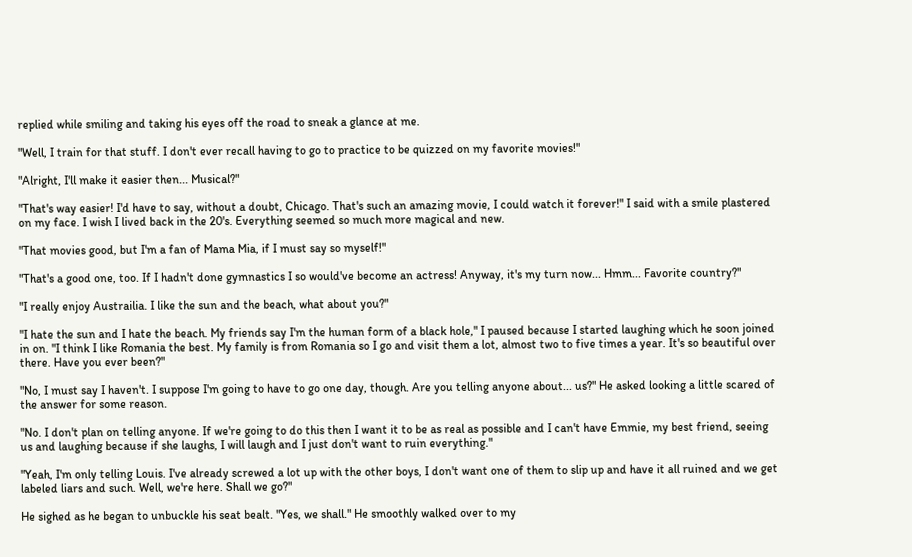replied while smiling and taking his eyes off the road to sneak a glance at me.

"Well, I train for that stuff. I don't ever recall having to go to practice to be quizzed on my favorite movies!"

"Alright, I'll make it easier then... Musical?"

"That's way easier! I'd have to say, without a doubt, Chicago. That's such an amazing movie, I could watch it forever!" I said with a smile plastered on my face. I wish I lived back in the 20's. Everything seemed so much more magical and new.

"That movies good, but I'm a fan of Mama Mia, if I must say so myself!"

"That's a good one, too. If I hadn't done gymnastics I so would've become an actress! Anyway, it's my turn now... Hmm... Favorite country?"

"I really enjoy Austrailia. I like the sun and the beach, what about you?"

"I hate the sun and I hate the beach. My friends say I'm the human form of a black hole," I paused because I started laughing which he soon joined in on. "I think I like Romania the best. My family is from Romania so I go and visit them a lot, almost two to five times a year. It's so beautiful over there. Have you ever been?"

"No, I must say I haven't. I suppose I'm going to have to go one day, though. Are you telling anyone about... us?" He asked looking a little scared of the answer for some reason.

"No. I don't plan on telling anyone. If we're going to do this then I want it to be as real as possible and I can't have Emmie, my best friend, seeing us and laughing because if she laughs, I will laugh and I just don't want to ruin everything."

"Yeah, I'm only telling Louis. I've already screwed a lot up with the other boys, I don't want one of them to slip up and have it all ruined and we get labeled liars and such. Well, we're here. Shall we go?"

He sighed as he began to unbuckle his seat bealt. "Yes, we shall." He smoothly walked over to my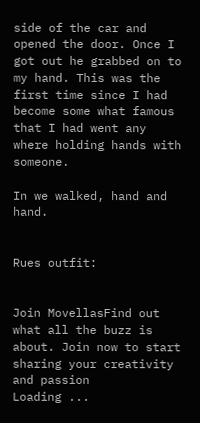side of the car and opened the door. Once I got out he grabbed on to my hand. This was the first time since I had become some what famous that I had went any where holding hands with someone.

In we walked, hand and hand.


Rues outfit:


Join MovellasFind out what all the buzz is about. Join now to start sharing your creativity and passion
Loading ...